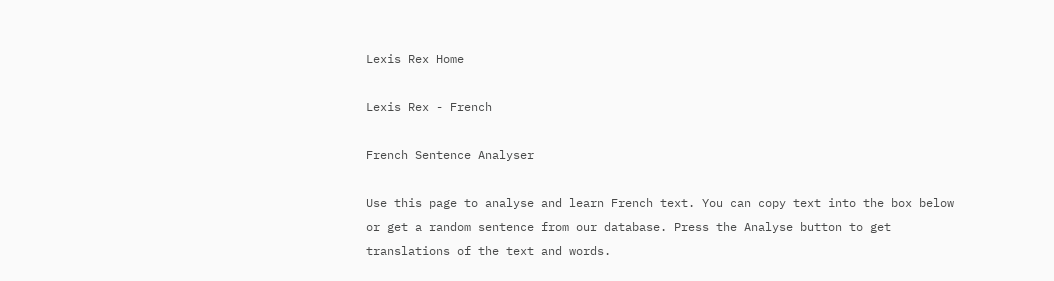Lexis Rex Home

Lexis Rex - French

French Sentence Analyser

Use this page to analyse and learn French text. You can copy text into the box below or get a random sentence from our database. Press the Analyse button to get translations of the text and words.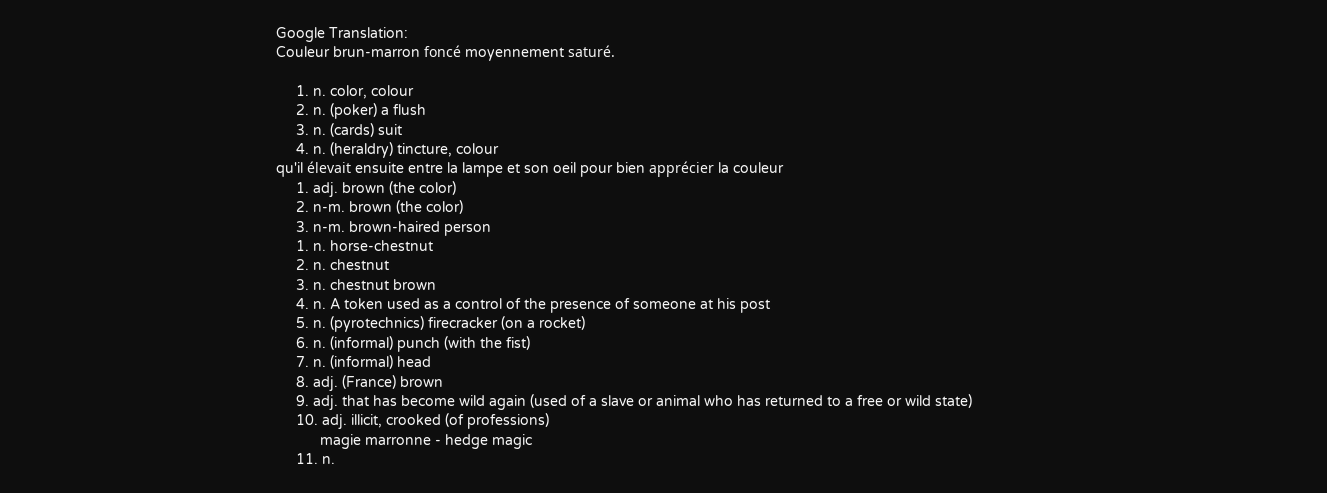Google Translation:
Couleur brun-marron foncé moyennement saturé.

     1. n. color, colour
     2. n. (poker) a flush
     3. n. (cards) suit
     4. n. (heraldry) tincture, colour
qu'il élevait ensuite entre la lampe et son oeil pour bien apprécier la couleur
     1. adj. brown (the color)
     2. n-m. brown (the color)
     3. n-m. brown-haired person
     1. n. horse-chestnut
     2. n. chestnut
     3. n. chestnut brown
     4. n. A token used as a control of the presence of someone at his post
     5. n. (pyrotechnics) firecracker (on a rocket)
     6. n. (informal) punch (with the fist)
     7. n. (informal) head
     8. adj. (France) brown
     9. adj. that has become wild again (used of a slave or animal who has returned to a free or wild state)
     10. adj. illicit, crooked (of professions)
           magie marronne - hedge magic
     11. n.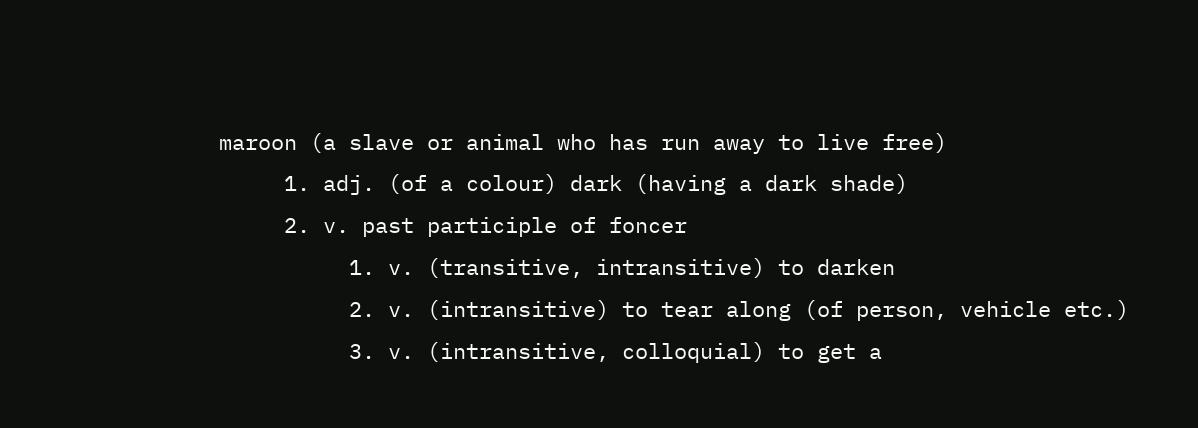maroon (a slave or animal who has run away to live free)
     1. adj. (of a colour) dark (having a dark shade)
     2. v. past participle of foncer
          1. v. (transitive, intransitive) to darken
          2. v. (intransitive) to tear along (of person, vehicle etc.)
          3. v. (intransitive, colloquial) to get a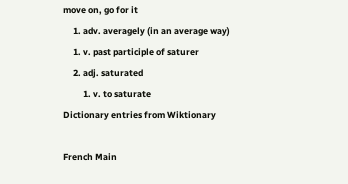move on, go for it
     1. adv. averagely (in an average way)
     1. v. past participle of saturer
     2. adj. saturated
          1. v. to saturate
Dictionary entries from Wiktionary

French Main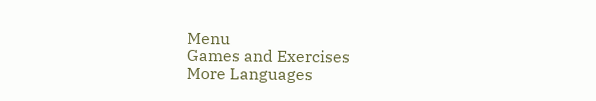Menu
Games and Exercises
More Languages